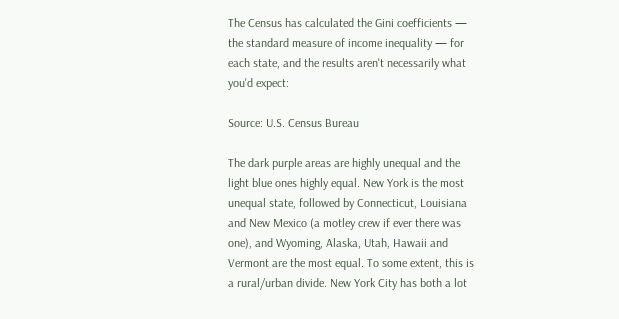The Census has calculated the Gini coefficients — the standard measure of income inequality — for each state, and the results aren't necessarily what you'd expect:

Source: U.S. Census Bureau

The dark purple areas are highly unequal and the light blue ones highly equal. New York is the most unequal state, followed by Connecticut, Louisiana and New Mexico (a motley crew if ever there was one), and Wyoming, Alaska, Utah, Hawaii and Vermont are the most equal. To some extent, this is a rural/urban divide. New York City has both a lot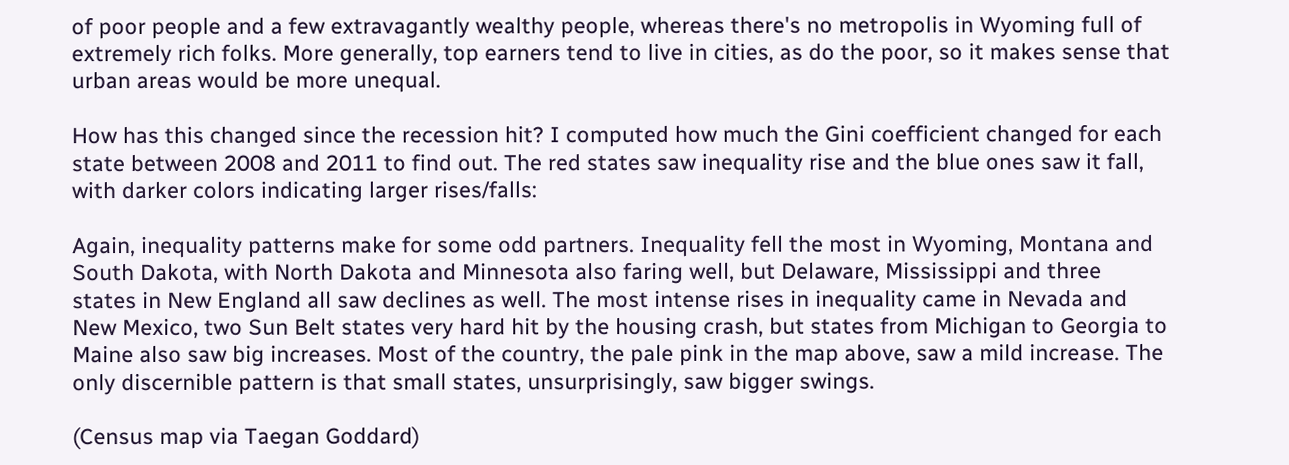of poor people and a few extravagantly wealthy people, whereas there's no metropolis in Wyoming full of extremely rich folks. More generally, top earners tend to live in cities, as do the poor, so it makes sense that urban areas would be more unequal.

How has this changed since the recession hit? I computed how much the Gini coefficient changed for each state between 2008 and 2011 to find out. The red states saw inequality rise and the blue ones saw it fall, with darker colors indicating larger rises/falls:

Again, inequality patterns make for some odd partners. Inequality fell the most in Wyoming, Montana and South Dakota, with North Dakota and Minnesota also faring well, but Delaware, Mississippi and three states in New England all saw declines as well. The most intense rises in inequality came in Nevada and New Mexico, two Sun Belt states very hard hit by the housing crash, but states from Michigan to Georgia to Maine also saw big increases. Most of the country, the pale pink in the map above, saw a mild increase. The only discernible pattern is that small states, unsurprisingly, saw bigger swings.

(Census map via Taegan Goddard)